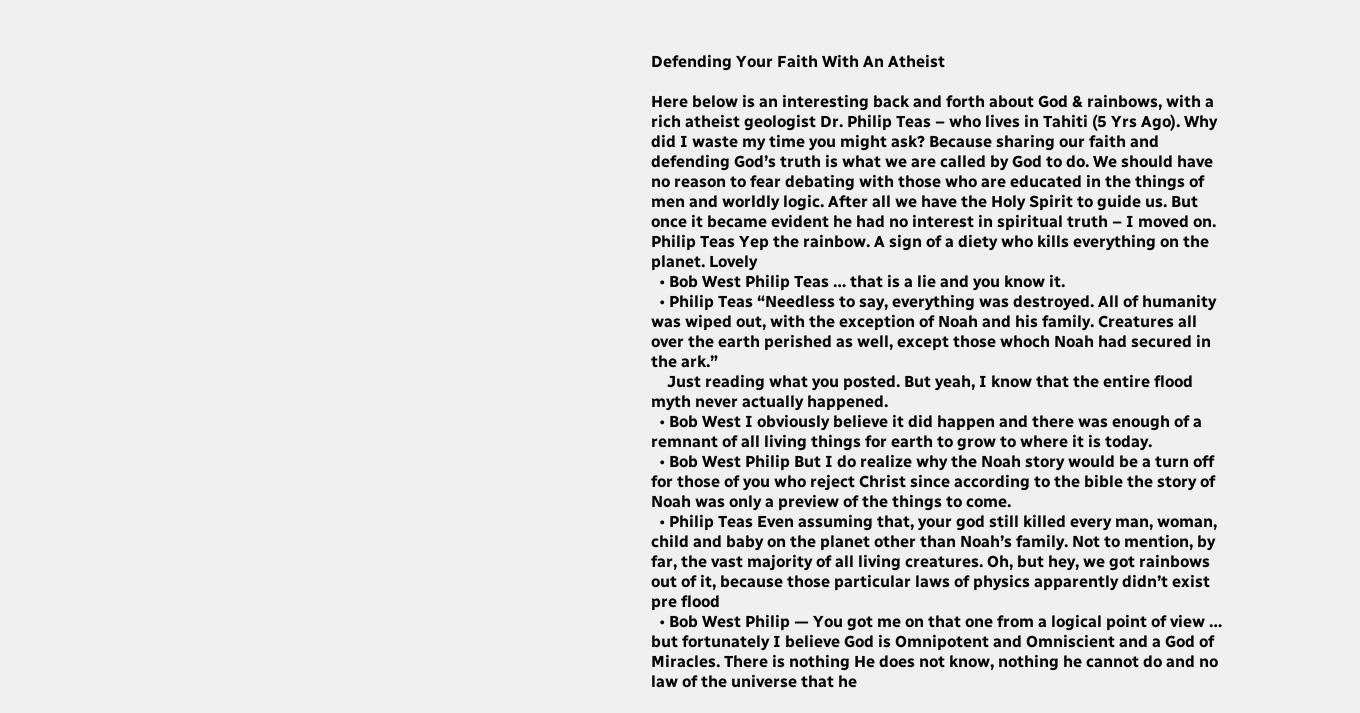Defending Your Faith With An Atheist

Here below is an interesting back and forth about God & rainbows, with a rich atheist geologist Dr. Philip Teas – who lives in Tahiti (5 Yrs Ago). Why did I waste my time you might ask? Because sharing our faith and defending God’s truth is what we are called by God to do. We should have no reason to fear debating with those who are educated in the things of men and worldly logic. After all we have the Holy Spirit to guide us. But once it became evident he had no interest in spiritual truth – I moved on.
Philip Teas Yep the rainbow. A sign of a diety who kills everything on the planet. Lovely
  • Bob West Philip Teas … that is a lie and you know it.
  • Philip Teas “Needless to say, everything was destroyed. All of humanity was wiped out, with the exception of Noah and his family. Creatures all over the earth perished as well, except those whoch Noah had secured in the ark.”
    Just reading what you posted. But yeah, I know that the entire flood myth never actually happened.
  • Bob West I obviously believe it did happen and there was enough of a remnant of all living things for earth to grow to where it is today.
  • Bob West Philip But I do realize why the Noah story would be a turn off for those of you who reject Christ since according to the bible the story of Noah was only a preview of the things to come.
  • Philip Teas Even assuming that, your god still killed every man, woman, child and baby on the planet other than Noah’s family. Not to mention, by far, the vast majority of all living creatures. Oh, but hey, we got rainbows out of it, because those particular laws of physics apparently didn’t exist pre flood
  • Bob West Philip — You got me on that one from a logical point of view … but fortunately I believe God is Omnipotent and Omniscient and a God of Miracles. There is nothing He does not know, nothing he cannot do and no law of the universe that he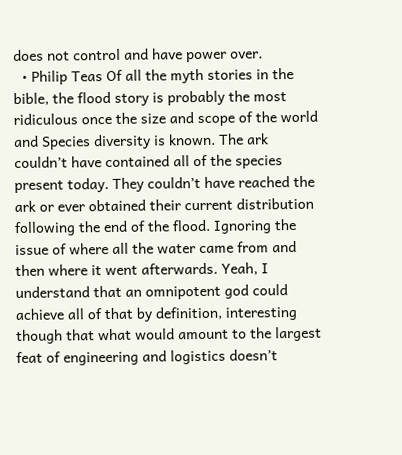does not control and have power over.
  • Philip Teas Of all the myth stories in the bible, the flood story is probably the most ridiculous once the size and scope of the world and Species diversity is known. The ark couldn’t have contained all of the species present today. They couldn’t have reached the ark or ever obtained their current distribution following the end of the flood. Ignoring the issue of where all the water came from and then where it went afterwards. Yeah, I understand that an omnipotent god could achieve all of that by definition, interesting though that what would amount to the largest feat of engineering and logistics doesn’t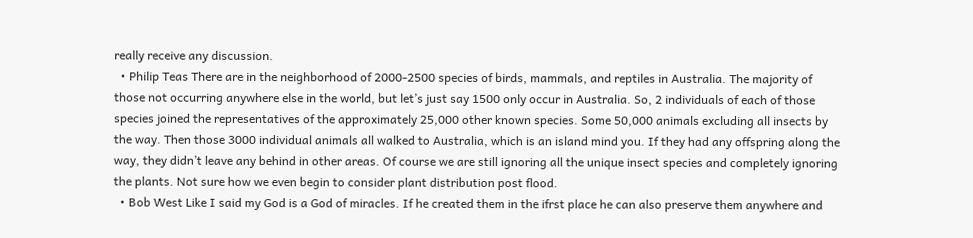really receive any discussion.
  • Philip Teas There are in the neighborhood of 2000-2500 species of birds, mammals, and reptiles in Australia. The majority of those not occurring anywhere else in the world, but let’s just say 1500 only occur in Australia. So, 2 individuals of each of those species joined the representatives of the approximately 25,000 other known species. Some 50,000 animals excluding all insects by the way. Then those 3000 individual animals all walked to Australia, which is an island mind you. If they had any offspring along the way, they didn’t leave any behind in other areas. Of course we are still ignoring all the unique insect species and completely ignoring the plants. Not sure how we even begin to consider plant distribution post flood.
  • Bob West Like I said my God is a God of miracles. If he created them in the ifrst place he can also preserve them anywhere and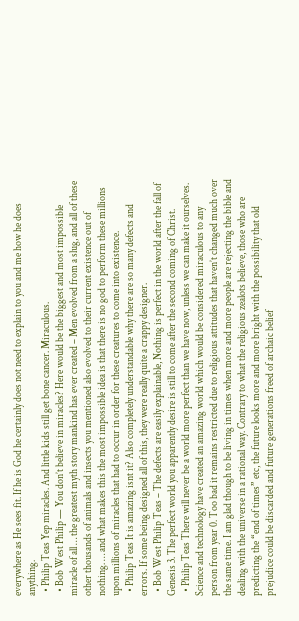everywhere as He sees fit. If he is God he certainly does not need to explain to you and me how he does anything.
  • Philip Teas Yep miracles. And little kids still get bone cancer. Miraculous.
  • Bob West Philip — You don’t believe in miracles? Here would be the biggest and most impossible miracle of all … the greatest myth story mankind has ever created – Men evolved from a slug, and all of these other thousands of animals and insects you mentioned also evolved to their current existence out of nothing. … and what makes this the most impossible idea is that there is no god to perform these millions upon millions of miracles that had to occur in order for these creatures to come into existence.
  • Philip Teas It is amazing isnt it? Also completely understandable why there are so many defects and errors. If some being designed all of this, they were really quite a crappy designer.
  • Bob West Philip Teas – The defects are easily explainable, Nothing is perfect in the world after the fall of Genesis 3. The perfect world you apparently desire is still to come after the second coming of Christ.
  • Philip Teas There will never be a world more perfect than we have now, unless we can make it ourselves. Science and technology have created an amazing world which would be considered miraculous to any person from year 0. Too bad it remains restricted due to religious attitudes that haven’t changed much over the same time. I am glad though to be living in times when more and more people are rejecting the bible and dealing with the universe in a rational way. Contrary to what the religious zealots believe, those who are predicting the “end of times” etc, the future looks more and more bright with the possibility that old prejudice could be discarded and future generations freed of archaic belief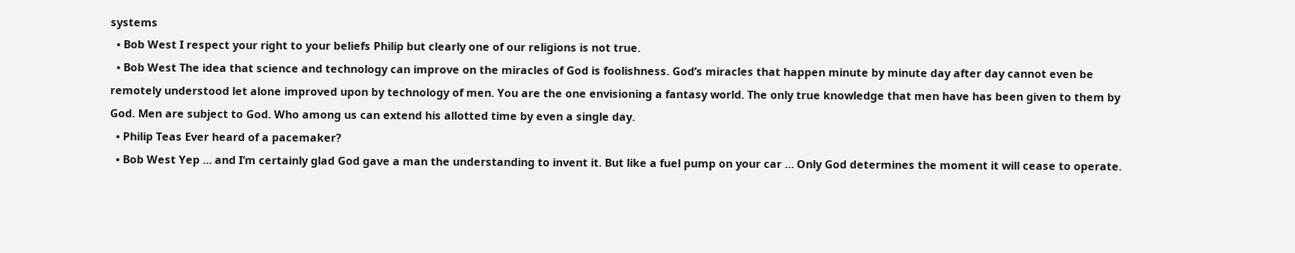systems
  • Bob West I respect your right to your beliefs Philip but clearly one of our religions is not true.
  • Bob West The idea that science and technology can improve on the miracles of God is foolishness. God’s miracles that happen minute by minute day after day cannot even be remotely understood let alone improved upon by technology of men. You are the one envisioning a fantasy world. The only true knowledge that men have has been given to them by God. Men are subject to God. Who among us can extend his allotted time by even a single day.
  • Philip Teas Ever heard of a pacemaker?
  • Bob West Yep … and I’m certainly glad God gave a man the understanding to invent it. But like a fuel pump on your car … Only God determines the moment it will cease to operate.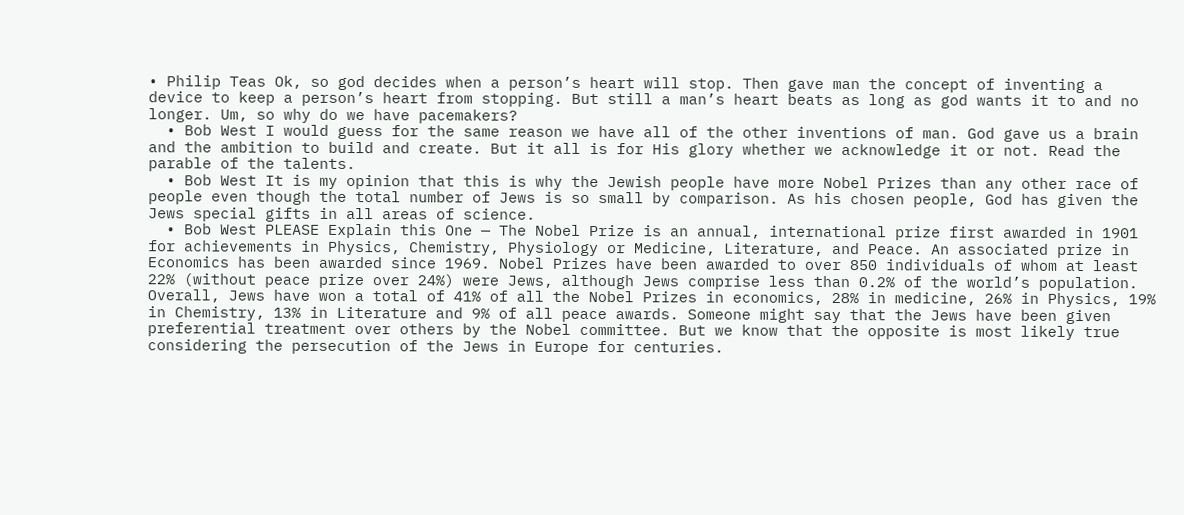• Philip Teas Ok, so god decides when a person’s heart will stop. Then gave man the concept of inventing a device to keep a person’s heart from stopping. But still a man’s heart beats as long as god wants it to and no longer. Um, so why do we have pacemakers?
  • Bob West I would guess for the same reason we have all of the other inventions of man. God gave us a brain and the ambition to build and create. But it all is for His glory whether we acknowledge it or not. Read the parable of the talents.
  • Bob West It is my opinion that this is why the Jewish people have more Nobel Prizes than any other race of people even though the total number of Jews is so small by comparison. As his chosen people, God has given the Jews special gifts in all areas of science.
  • Bob West PLEASE Explain this One — The Nobel Prize is an annual, international prize first awarded in 1901 for achievements in Physics, Chemistry, Physiology or Medicine, Literature, and Peace. An associated prize in Economics has been awarded since 1969. Nobel Prizes have been awarded to over 850 individuals of whom at least 22% (without peace prize over 24%) were Jews, although Jews comprise less than 0.2% of the world’s population. Overall, Jews have won a total of 41% of all the Nobel Prizes in economics, 28% in medicine, 26% in Physics, 19% in Chemistry, 13% in Literature and 9% of all peace awards. Someone might say that the Jews have been given preferential treatment over others by the Nobel committee. But we know that the opposite is most likely true considering the persecution of the Jews in Europe for centuries.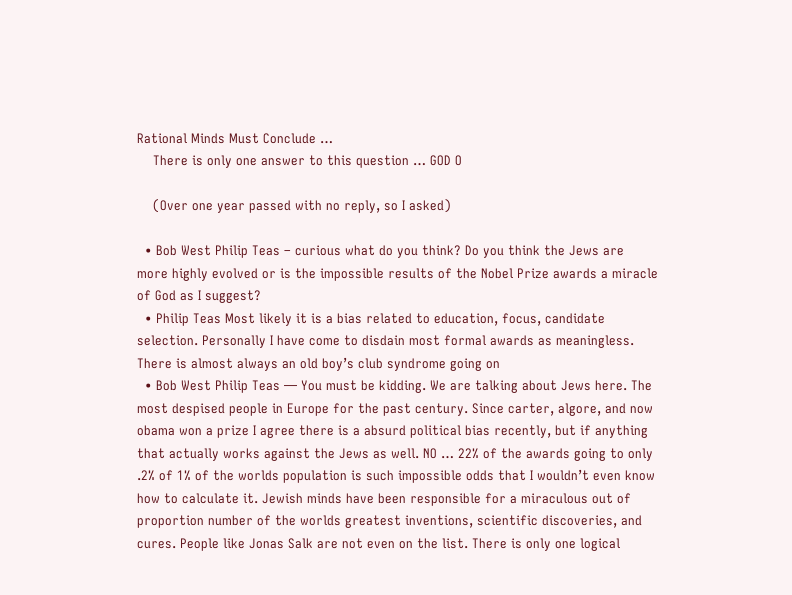Rational Minds Must Conclude …
    There is only one answer to this question … GOD O

    (Over one year passed with no reply, so I asked)

  • Bob West Philip Teas – curious what do you think? Do you think the Jews are more highly evolved or is the impossible results of the Nobel Prize awards a miracle of God as I suggest?
  • Philip Teas Most likely it is a bias related to education, focus, candidate selection. Personally I have come to disdain most formal awards as meaningless. There is almost always an old boy’s club syndrome going on
  • Bob West Philip Teas — You must be kidding. We are talking about Jews here. The most despised people in Europe for the past century. Since carter, algore, and now obama won a prize I agree there is a absurd political bias recently, but if anything that actually works against the Jews as well. NO … 22% of the awards going to only .2% of 1% of the worlds population is such impossible odds that I wouldn’t even know how to calculate it. Jewish minds have been responsible for a miraculous out of proportion number of the worlds greatest inventions, scientific discoveries, and cures. People like Jonas Salk are not even on the list. There is only one logical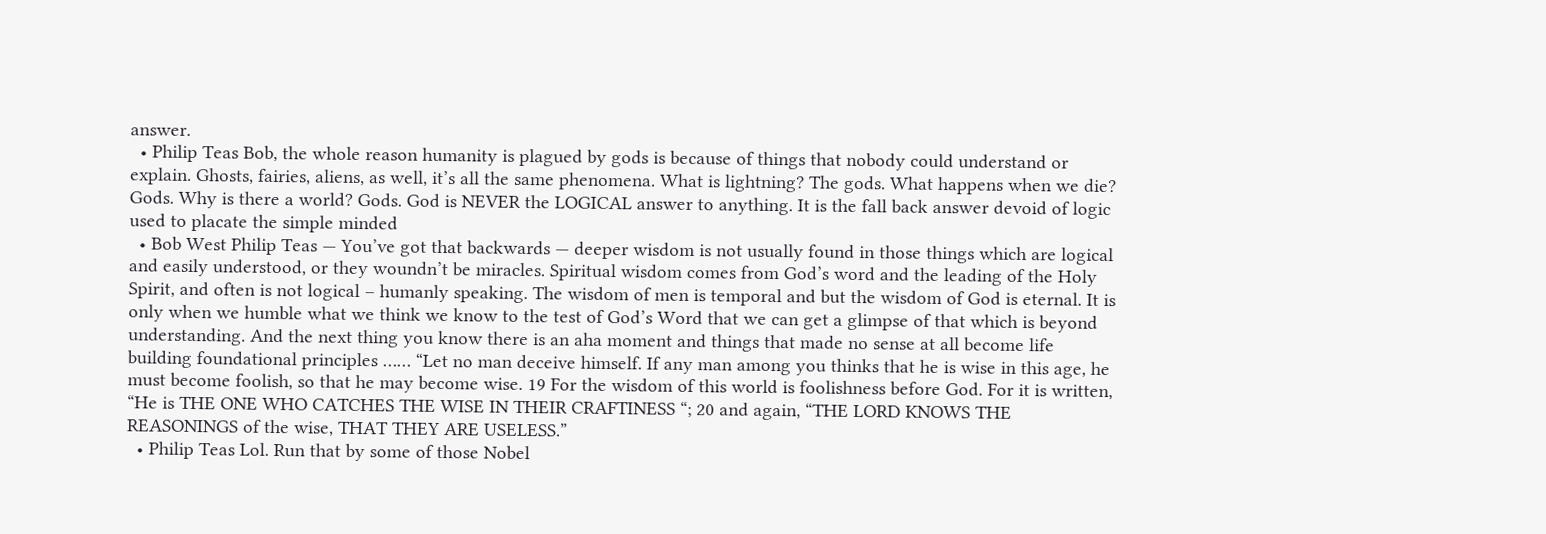answer.
  • Philip Teas Bob, the whole reason humanity is plagued by gods is because of things that nobody could understand or explain. Ghosts, fairies, aliens, as well, it’s all the same phenomena. What is lightning? The gods. What happens when we die? Gods. Why is there a world? Gods. God is NEVER the LOGICAL answer to anything. It is the fall back answer devoid of logic used to placate the simple minded
  • Bob West Philip Teas — You’ve got that backwards — deeper wisdom is not usually found in those things which are logical and easily understood, or they woundn’t be miracles. Spiritual wisdom comes from God’s word and the leading of the Holy Spirit, and often is not logical – humanly speaking. The wisdom of men is temporal and but the wisdom of God is eternal. It is only when we humble what we think we know to the test of God’s Word that we can get a glimpse of that which is beyond understanding. And the next thing you know there is an aha moment and things that made no sense at all become life building foundational principles …… “Let no man deceive himself. If any man among you thinks that he is wise in this age, he must become foolish, so that he may become wise. 19 For the wisdom of this world is foolishness before God. For it is written, “He is THE ONE WHO CATCHES THE WISE IN THEIR CRAFTINESS “; 20 and again, “THE LORD KNOWS THE REASONINGS of the wise, THAT THEY ARE USELESS.”
  • Philip Teas Lol. Run that by some of those Nobel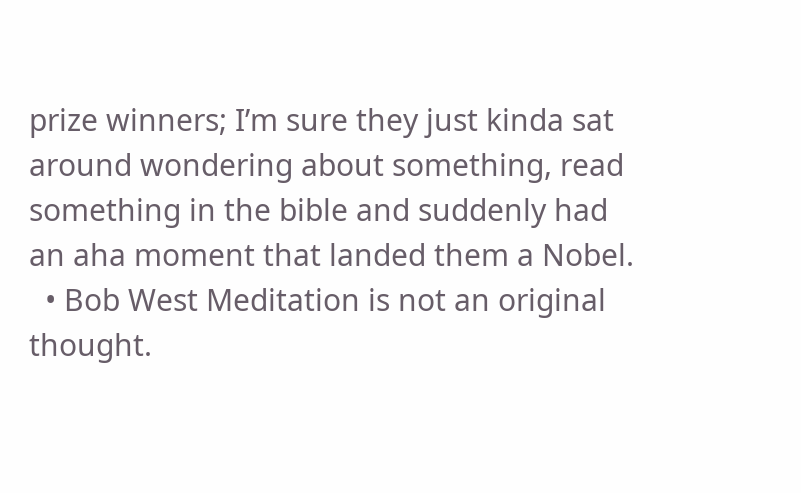prize winners; I’m sure they just kinda sat around wondering about something, read something in the bible and suddenly had an aha moment that landed them a Nobel.
  • Bob West Meditation is not an original thought.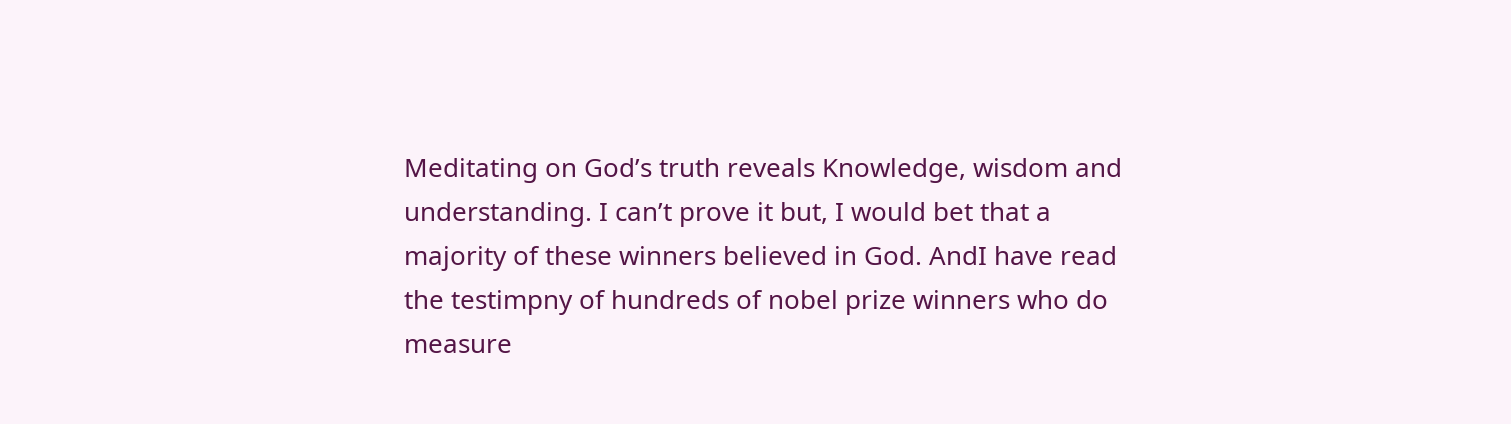Meditating on God’s truth reveals Knowledge, wisdom and understanding. I can’t prove it but, I would bet that a majority of these winners believed in God. AndI have read the testimpny of hundreds of nobel prize winners who do measure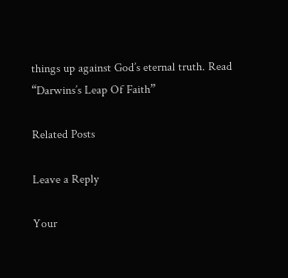things up against God’s eternal truth. Read “Darwins’s Leap Of Faith”

Related Posts

Leave a Reply

Your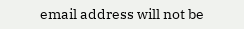email address will not be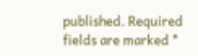published. Required fields are marked *